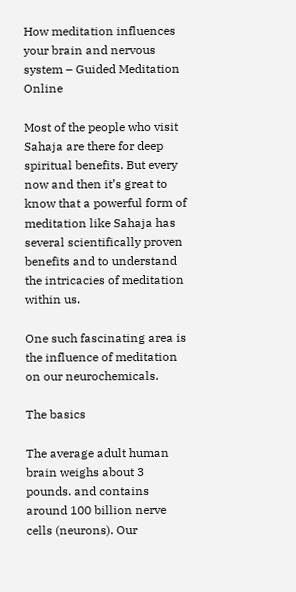How meditation influences your brain and nervous system – Guided Meditation Online

Most of the people who visit Sahaja are there for deep spiritual benefits. But every now and then it’s great to know that a powerful form of meditation like Sahaja has several scientifically proven benefits and to understand the intricacies of meditation within us.

One such fascinating area is the influence of meditation on our neurochemicals.

The basics

The average adult human brain weighs about 3 pounds. and contains around 100 billion nerve cells (neurons). Our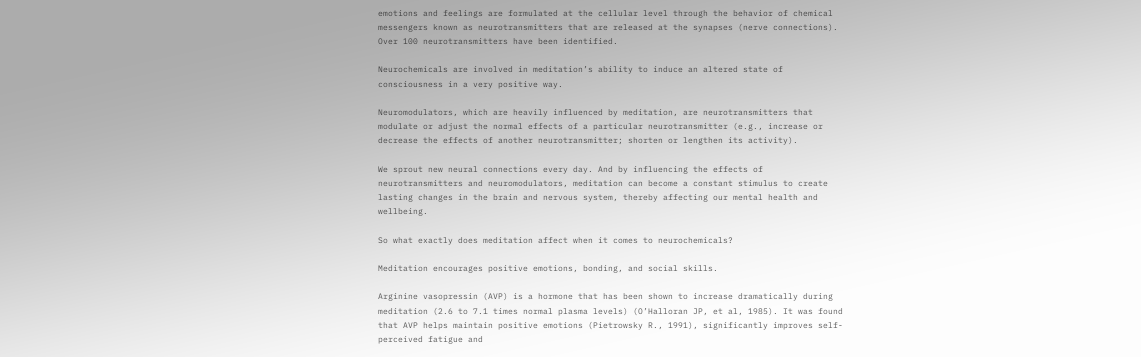emotions and feelings are formulated at the cellular level through the behavior of chemical messengers known as neurotransmitters that are released at the synapses (nerve connections). Over 100 neurotransmitters have been identified.

Neurochemicals are involved in meditation’s ability to induce an altered state of consciousness in a very positive way.

Neuromodulators, which are heavily influenced by meditation, are neurotransmitters that modulate or adjust the normal effects of a particular neurotransmitter (e.g., increase or decrease the effects of another neurotransmitter; shorten or lengthen its activity).

We sprout new neural connections every day. And by influencing the effects of neurotransmitters and neuromodulators, meditation can become a constant stimulus to create lasting changes in the brain and nervous system, thereby affecting our mental health and wellbeing.

So what exactly does meditation affect when it comes to neurochemicals?

Meditation encourages positive emotions, bonding, and social skills.

Arginine vasopressin (AVP) is a hormone that has been shown to increase dramatically during meditation (2.6 to 7.1 times normal plasma levels) (O’Halloran JP, et al, 1985). It was found that AVP helps maintain positive emotions (Pietrowsky R., 1991), significantly improves self-perceived fatigue and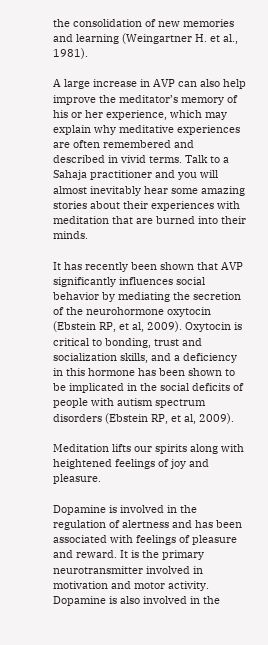the consolidation of new memories and learning (Weingartner H. et al., 1981).

A large increase in AVP can also help improve the meditator’s memory of his or her experience, which may explain why meditative experiences are often remembered and described in vivid terms. Talk to a Sahaja practitioner and you will almost inevitably hear some amazing stories about their experiences with meditation that are burned into their minds.

It has recently been shown that AVP significantly influences social behavior by mediating the secretion of the neurohormone oxytocin (Ebstein RP, et al, 2009). Oxytocin is critical to bonding, trust and socialization skills, and a deficiency in this hormone has been shown to be implicated in the social deficits of people with autism spectrum disorders (Ebstein RP, et al, 2009).

Meditation lifts our spirits along with heightened feelings of joy and pleasure.

Dopamine is involved in the regulation of alertness and has been associated with feelings of pleasure and reward. It is the primary neurotransmitter involved in motivation and motor activity. Dopamine is also involved in the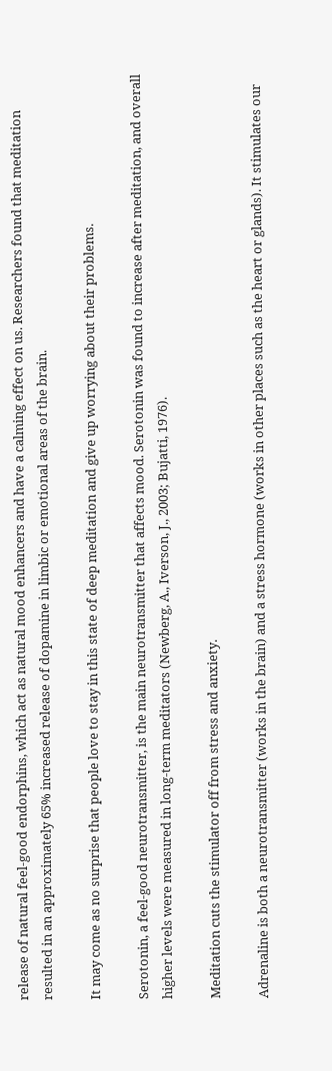release of natural feel-good endorphins, which act as natural mood enhancers and have a calming effect on us. Researchers found that meditation resulted in an approximately 65% increased release of dopamine in limbic or emotional areas of the brain.

It may come as no surprise that people love to stay in this state of deep meditation and give up worrying about their problems.

Serotonin, a feel-good neurotransmitter, is the main neurotransmitter that affects mood. Serotonin was found to increase after meditation, and overall higher levels were measured in long-term meditators (Newberg, A., Iverson, J., 2003; Bujatti, 1976).

Meditation cuts the stimulator off from stress and anxiety.

Adrenaline is both a neurotransmitter (works in the brain) and a stress hormone (works in other places such as the heart or glands). It stimulates our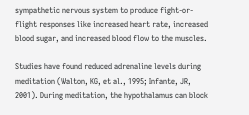sympathetic nervous system to produce fight-or-flight responses like increased heart rate, increased blood sugar, and increased blood flow to the muscles.

Studies have found reduced adrenaline levels during meditation (Walton, KG, et al., 1995; Infante, JR, 2001). During meditation, the hypothalamus can block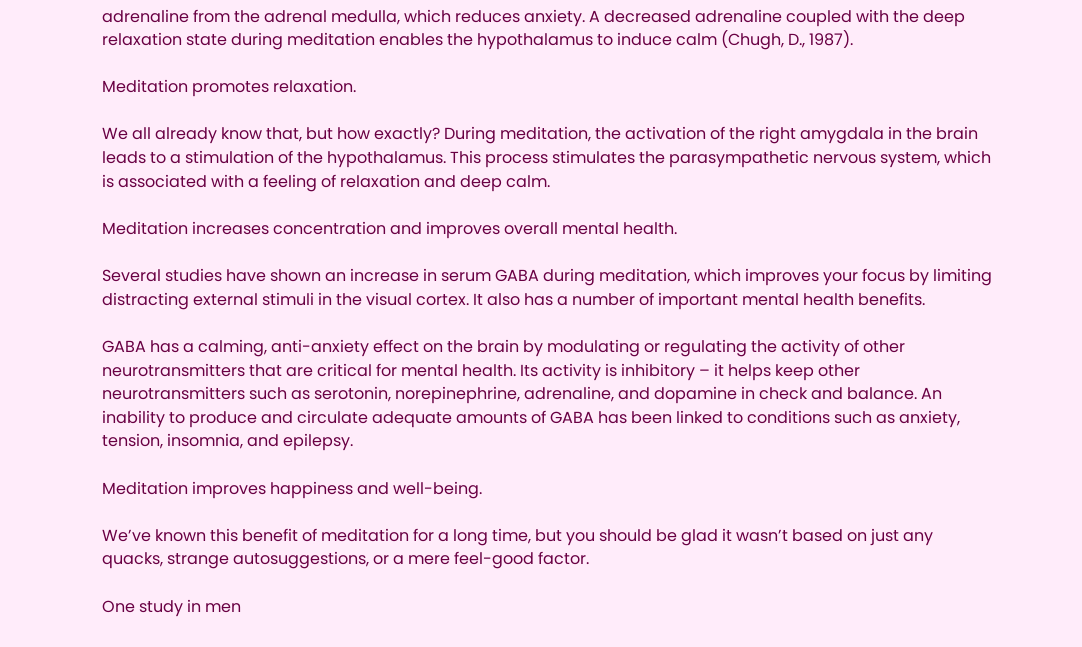adrenaline from the adrenal medulla, which reduces anxiety. A decreased adrenaline coupled with the deep relaxation state during meditation enables the hypothalamus to induce calm (Chugh, D., 1987).

Meditation promotes relaxation.

We all already know that, but how exactly? During meditation, the activation of the right amygdala in the brain leads to a stimulation of the hypothalamus. This process stimulates the parasympathetic nervous system, which is associated with a feeling of relaxation and deep calm.

Meditation increases concentration and improves overall mental health.

Several studies have shown an increase in serum GABA during meditation, which improves your focus by limiting distracting external stimuli in the visual cortex. It also has a number of important mental health benefits.

GABA has a calming, anti-anxiety effect on the brain by modulating or regulating the activity of other neurotransmitters that are critical for mental health. Its activity is inhibitory – it helps keep other neurotransmitters such as serotonin, norepinephrine, adrenaline, and dopamine in check and balance. An inability to produce and circulate adequate amounts of GABA has been linked to conditions such as anxiety, tension, insomnia, and epilepsy.

Meditation improves happiness and well-being.

We’ve known this benefit of meditation for a long time, but you should be glad it wasn’t based on just any quacks, strange autosuggestions, or a mere feel-good factor.

One study in men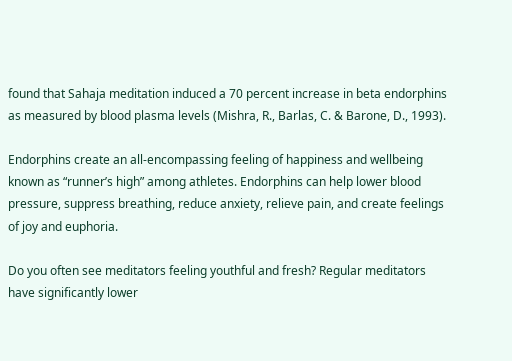found that Sahaja meditation induced a 70 percent increase in beta endorphins as measured by blood plasma levels (Mishra, R., Barlas, C. & Barone, D., 1993).

Endorphins create an all-encompassing feeling of happiness and wellbeing known as “runner’s high” among athletes. Endorphins can help lower blood pressure, suppress breathing, reduce anxiety, relieve pain, and create feelings of joy and euphoria.

Do you often see meditators feeling youthful and fresh? Regular meditators have significantly lower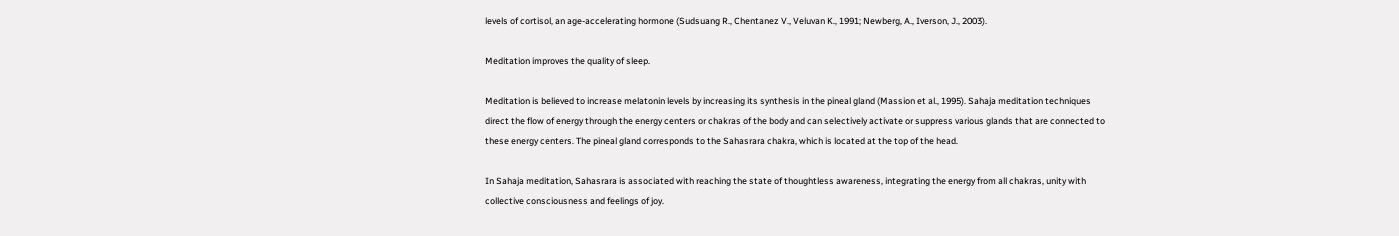levels of cortisol, an age-accelerating hormone (Sudsuang R., Chentanez V., Veluvan K., 1991; Newberg, A., Iverson, J., 2003).

Meditation improves the quality of sleep.

Meditation is believed to increase melatonin levels by increasing its synthesis in the pineal gland (Massion et al., 1995). Sahaja meditation techniques direct the flow of energy through the energy centers or chakras of the body and can selectively activate or suppress various glands that are connected to these energy centers. The pineal gland corresponds to the Sahasrara chakra, which is located at the top of the head.

In Sahaja meditation, Sahasrara is associated with reaching the state of thoughtless awareness, integrating the energy from all chakras, unity with collective consciousness and feelings of joy.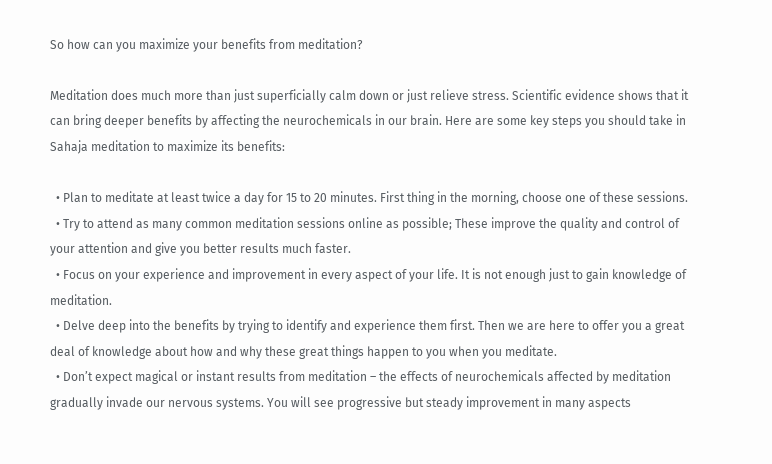So how can you maximize your benefits from meditation?

Meditation does much more than just superficially calm down or just relieve stress. Scientific evidence shows that it can bring deeper benefits by affecting the neurochemicals in our brain. Here are some key steps you should take in Sahaja meditation to maximize its benefits:

  • Plan to meditate at least twice a day for 15 to 20 minutes. First thing in the morning, choose one of these sessions.
  • Try to attend as many common meditation sessions online as possible; These improve the quality and control of your attention and give you better results much faster.
  • Focus on your experience and improvement in every aspect of your life. It is not enough just to gain knowledge of meditation.
  • Delve deep into the benefits by trying to identify and experience them first. Then we are here to offer you a great deal of knowledge about how and why these great things happen to you when you meditate.
  • Don’t expect magical or instant results from meditation – the effects of neurochemicals affected by meditation gradually invade our nervous systems. You will see progressive but steady improvement in many aspects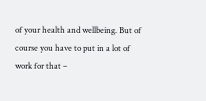of your health and wellbeing. But of course you have to put in a lot of work for that –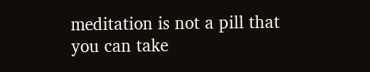meditation is not a pill that you can take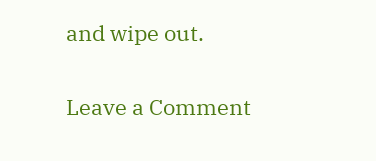and wipe out.

Leave a Comment